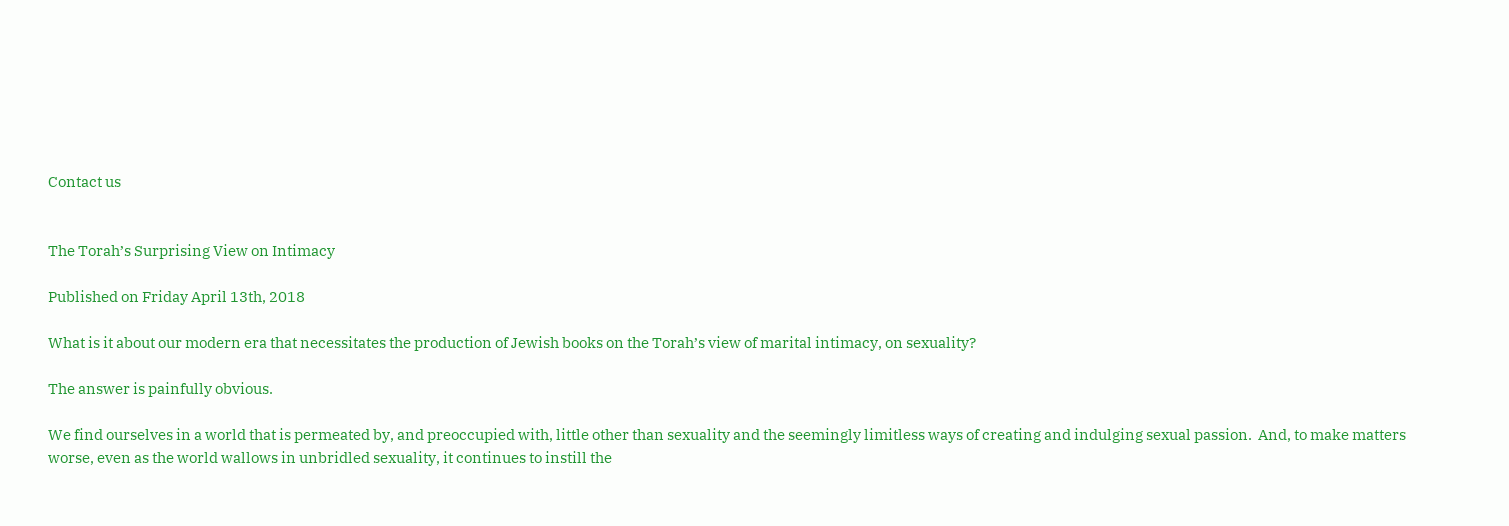Contact us


The Torah’s Surprising View on Intimacy

Published on Friday April 13th, 2018

What is it about our modern era that necessitates the production of Jewish books on the Torah’s view of marital intimacy, on sexuality?

The answer is painfully obvious.

We find ourselves in a world that is permeated by, and preoccupied with, little other than sexuality and the seemingly limitless ways of creating and indulging sexual passion.  And, to make matters worse, even as the world wallows in unbridled sexuality, it continues to instill the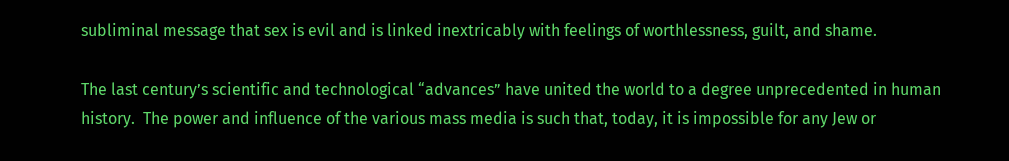subliminal message that sex is evil and is linked inextricably with feelings of worthlessness, guilt, and shame.

The last century’s scientific and technological “advances” have united the world to a degree unprecedented in human history.  The power and influence of the various mass media is such that, today, it is impossible for any Jew or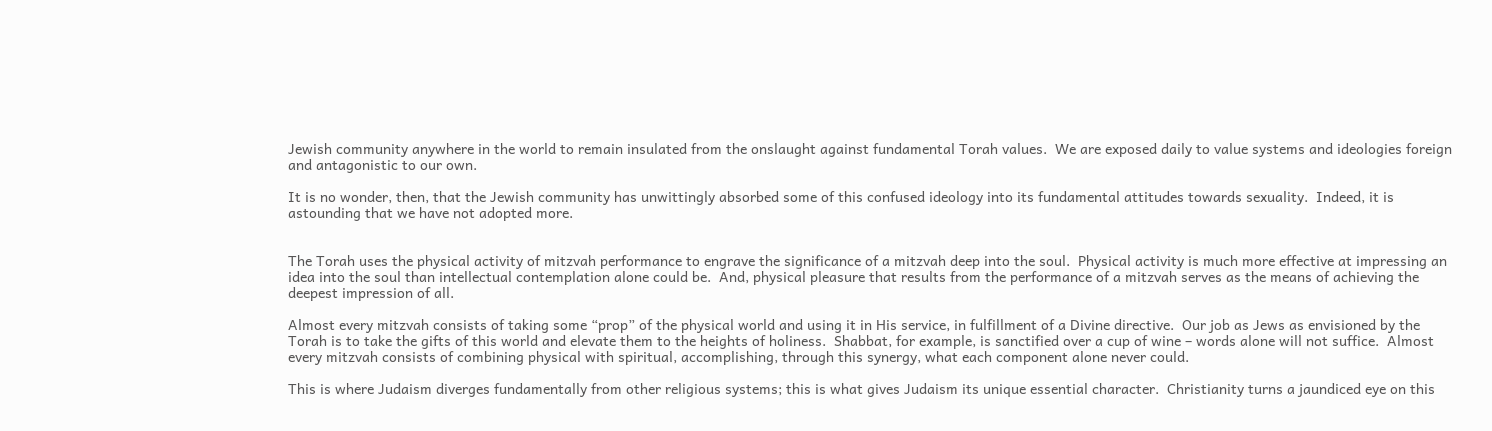Jewish community anywhere in the world to remain insulated from the onslaught against fundamental Torah values.  We are exposed daily to value systems and ideologies foreign and antagonistic to our own.

It is no wonder, then, that the Jewish community has unwittingly absorbed some of this confused ideology into its fundamental attitudes towards sexuality.  Indeed, it is astounding that we have not adopted more.


The Torah uses the physical activity of mitzvah performance to engrave the significance of a mitzvah deep into the soul.  Physical activity is much more effective at impressing an idea into the soul than intellectual contemplation alone could be.  And, physical pleasure that results from the performance of a mitzvah serves as the means of achieving the deepest impression of all.

Almost every mitzvah consists of taking some “prop” of the physical world and using it in His service, in fulfillment of a Divine directive.  Our job as Jews as envisioned by the Torah is to take the gifts of this world and elevate them to the heights of holiness.  Shabbat, for example, is sanctified over a cup of wine – words alone will not suffice.  Almost every mitzvah consists of combining physical with spiritual, accomplishing, through this synergy, what each component alone never could.

This is where Judaism diverges fundamentally from other religious systems; this is what gives Judaism its unique essential character.  Christianity turns a jaundiced eye on this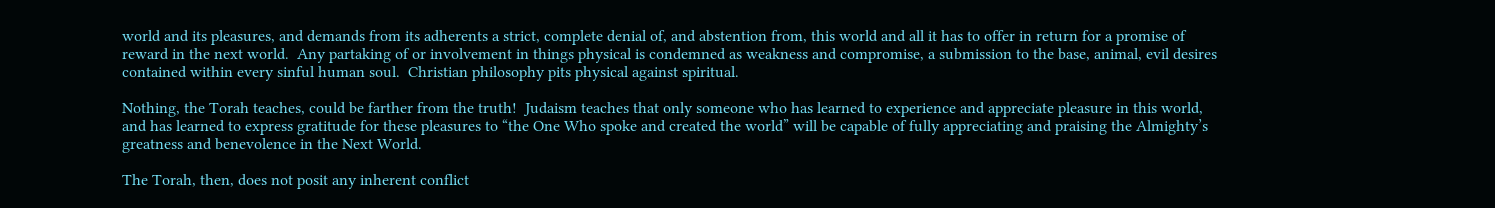world and its pleasures, and demands from its adherents a strict, complete denial of, and abstention from, this world and all it has to offer in return for a promise of reward in the next world.  Any partaking of or involvement in things physical is condemned as weakness and compromise, a submission to the base, animal, evil desires contained within every sinful human soul.  Christian philosophy pits physical against spiritual.

Nothing, the Torah teaches, could be farther from the truth!  Judaism teaches that only someone who has learned to experience and appreciate pleasure in this world, and has learned to express gratitude for these pleasures to “the One Who spoke and created the world” will be capable of fully appreciating and praising the Almighty’s greatness and benevolence in the Next World.

The Torah, then, does not posit any inherent conflict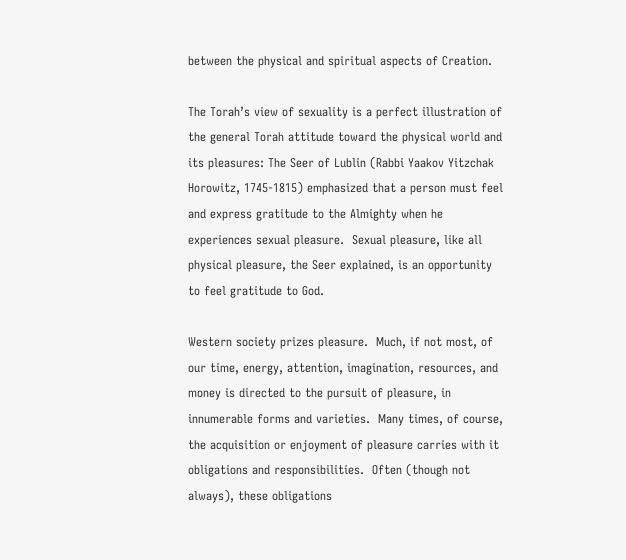between the physical and spiritual aspects of Creation.

The Torah’s view of sexuality is a perfect illustration of the general Torah attitude toward the physical world and its pleasures: The Seer of Lublin (Rabbi Yaakov Yitzchak Horowitz, 1745-1815) emphasized that a person must feel and express gratitude to the Almighty when he experiences sexual pleasure.  Sexual pleasure, like all physical pleasure, the Seer explained, is an opportunity to feel gratitude to God.

Western society prizes pleasure.  Much, if not most, of our time, energy, attention, imagination, resources, and money is directed to the pursuit of pleasure, in innumerable forms and varieties.  Many times, of course, the acquisition or enjoyment of pleasure carries with it obligations and responsibilities.  Often (though not always), these obligations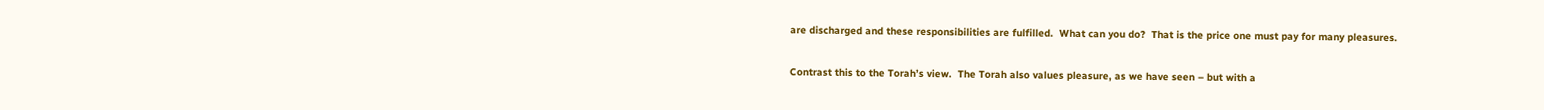are discharged and these responsibilities are fulfilled.  What can you do?  That is the price one must pay for many pleasures.

Contrast this to the Torah’s view.  The Torah also values pleasure, as we have seen – but with a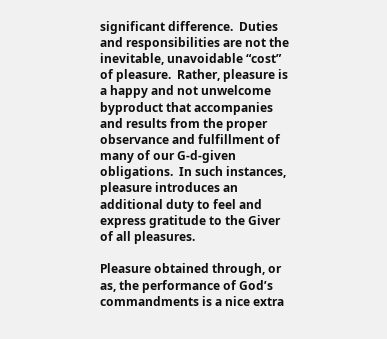significant difference.  Duties and responsibilities are not the inevitable, unavoidable “cost” of pleasure.  Rather, pleasure is a happy and not unwelcome byproduct that accompanies and results from the proper observance and fulfillment of many of our G-d-given obligations.  In such instances, pleasure introduces an additional duty to feel and express gratitude to the Giver of all pleasures.

Pleasure obtained through, or as, the performance of God’s commandments is a nice extra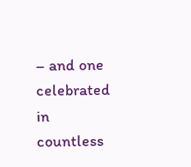– and one celebrated in countless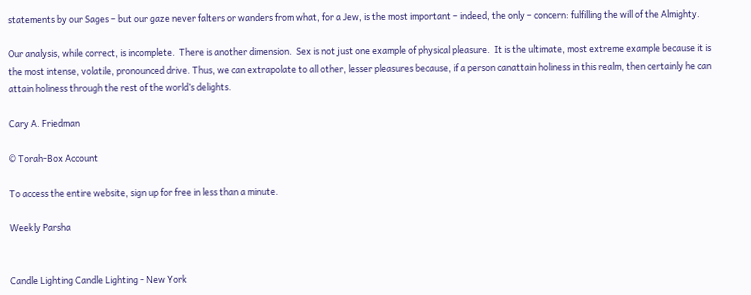statements by our Sages – but our gaze never falters or wanders from what, for a Jew, is the most important – indeed, the only – concern: fulfilling the will of the Almighty.

Our analysis, while correct, is incomplete.  There is another dimension.  Sex is not just one example of physical pleasure.  It is the ultimate, most extreme example because it is the most intense, volatile, pronounced drive. Thus, we can extrapolate to all other, lesser pleasures because, if a person canattain holiness in this realm, then certainly he can attain holiness through the rest of the world’s delights.

Cary A. Friedman

© Torah-Box Account

To access the entire website, sign up for free in less than a minute.

Weekly Parsha


Candle Lighting Candle Lighting - New York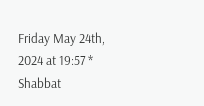Friday May 24th, 2024 at 19:57 *
Shabbat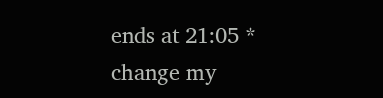ends at 21:05 *
change my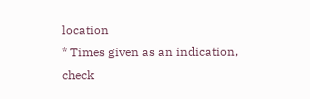location
* Times given as an indication, check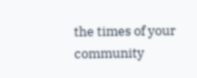the times of your community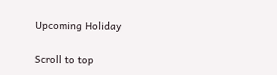Upcoming Holiday

Scroll to top